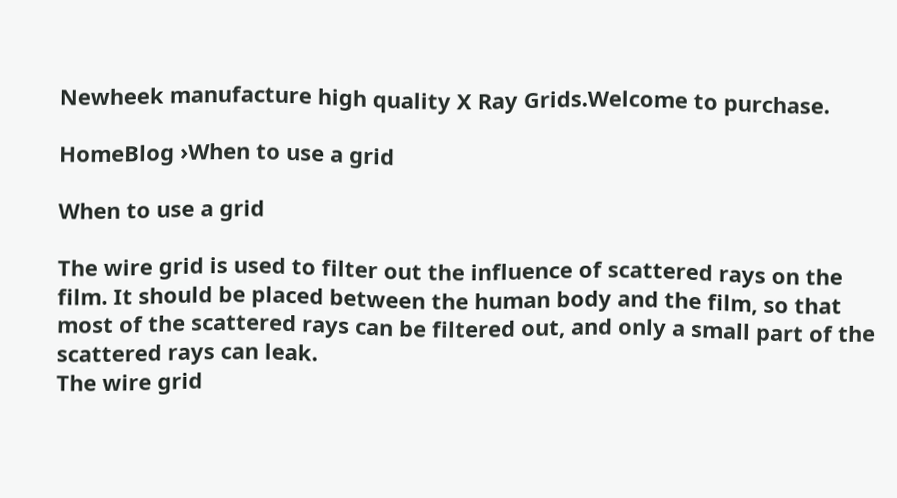Newheek manufacture high quality X Ray Grids.Welcome to purchase.

HomeBlog ›When to use a grid

When to use a grid

The wire grid is used to filter out the influence of scattered rays on the film. It should be placed between the human body and the film, so that most of the scattered rays can be filtered out, and only a small part of the scattered rays can leak.
The wire grid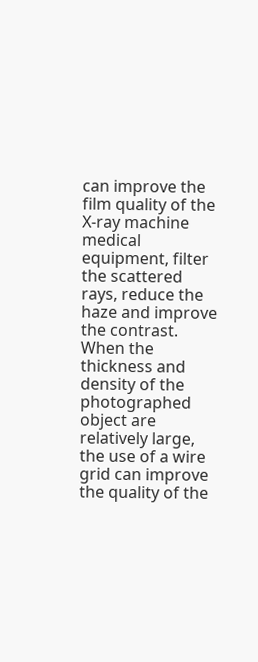can improve the film quality of the X-ray machine medical equipment, filter the scattered rays, reduce the haze and improve the contrast.
When the thickness and density of the photographed object are relatively large, the use of a wire grid can improve the quality of the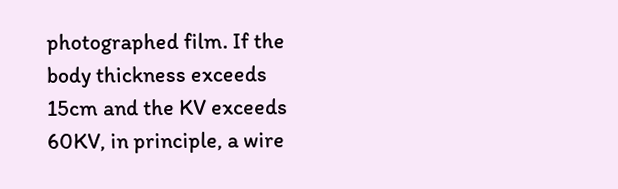photographed film. If the body thickness exceeds 15cm and the KV exceeds 60KV, in principle, a wire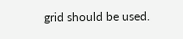grid should be used.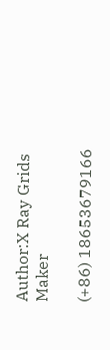Author:X Ray Grids Maker

(+86) 18653679166